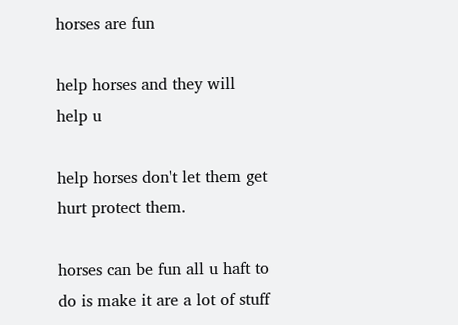horses are fun

help horses and they will help u

help horses don't let them get hurt protect them.

horses can be fun all u haft to do is make it are a lot of stuff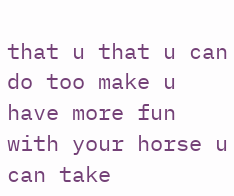that u that u can do too make u have more fun with your horse u can take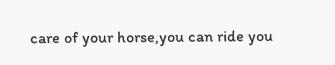care of your horse,you can ride you